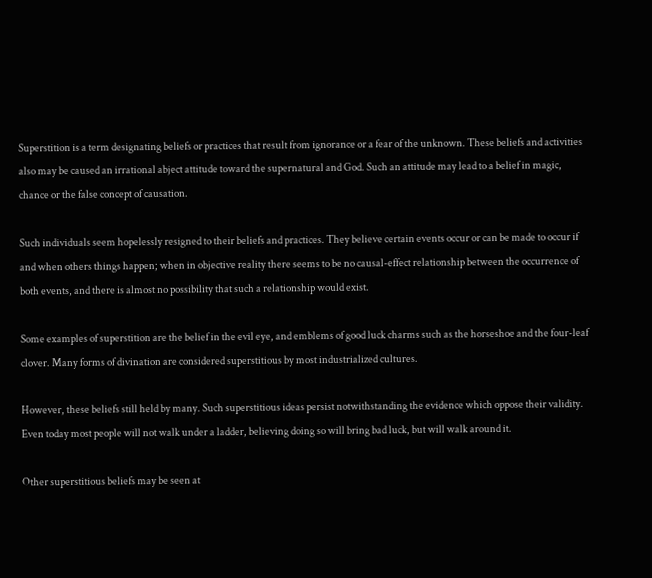Superstition is a term designating beliefs or practices that result from ignorance or a fear of the unknown. These beliefs and activities also may be caused an irrational abject attitude toward the supernatural and God. Such an attitude may lead to a belief in magic, chance or the false concept of causation.

Such individuals seem hopelessly resigned to their beliefs and practices. They believe certain events occur or can be made to occur if and when others things happen; when in objective reality there seems to be no causal-effect relationship between the occurrence of both events, and there is almost no possibility that such a relationship would exist.

Some examples of superstition are the belief in the evil eye, and emblems of good luck charms such as the horseshoe and the four-leaf clover. Many forms of divination are considered superstitious by most industrialized cultures.

However, these beliefs still held by many. Such superstitious ideas persist notwithstanding the evidence which oppose their validity. Even today most people will not walk under a ladder, believing doing so will bring bad luck, but will walk around it.

Other superstitious beliefs may be seen at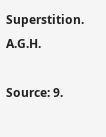Superstition. A.G.H.

Source: 9.